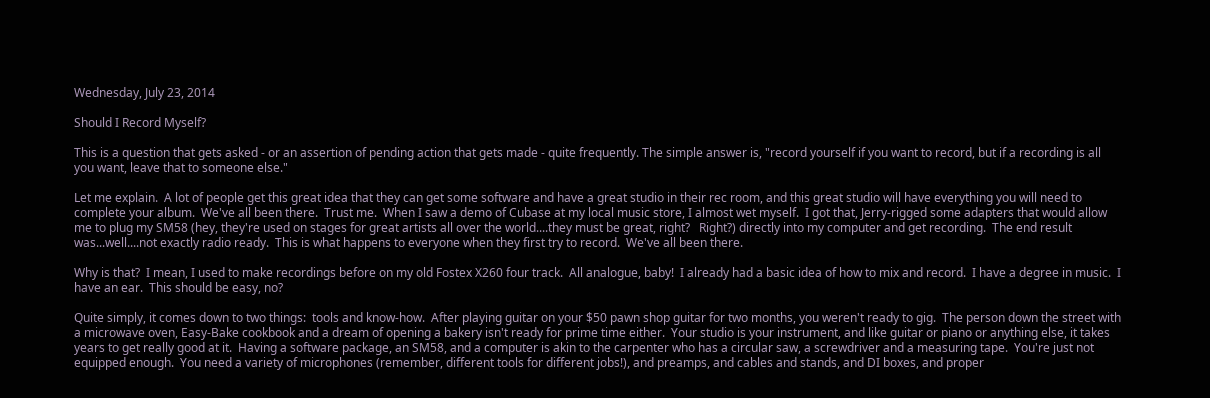Wednesday, July 23, 2014

Should I Record Myself?

This is a question that gets asked - or an assertion of pending action that gets made - quite frequently. The simple answer is, "record yourself if you want to record, but if a recording is all you want, leave that to someone else."

Let me explain.  A lot of people get this great idea that they can get some software and have a great studio in their rec room, and this great studio will have everything you will need to complete your album.  We've all been there.  Trust me.  When I saw a demo of Cubase at my local music store, I almost wet myself.  I got that, Jerry-rigged some adapters that would allow me to plug my SM58 (hey, they're used on stages for great artists all over the world....they must be great, right?   Right?) directly into my computer and get recording.  The end result was...well....not exactly radio ready.  This is what happens to everyone when they first try to record.  We've all been there.

Why is that?  I mean, I used to make recordings before on my old Fostex X260 four track.  All analogue, baby!  I already had a basic idea of how to mix and record.  I have a degree in music.  I have an ear.  This should be easy, no?

Quite simply, it comes down to two things:  tools and know-how.  After playing guitar on your $50 pawn shop guitar for two months, you weren't ready to gig.  The person down the street with a microwave oven, Easy-Bake cookbook and a dream of opening a bakery isn't ready for prime time either.  Your studio is your instrument, and like guitar or piano or anything else, it takes years to get really good at it.  Having a software package, an SM58, and a computer is akin to the carpenter who has a circular saw, a screwdriver and a measuring tape.  You're just not equipped enough.  You need a variety of microphones (remember, different tools for different jobs!), and preamps, and cables and stands, and DI boxes, and proper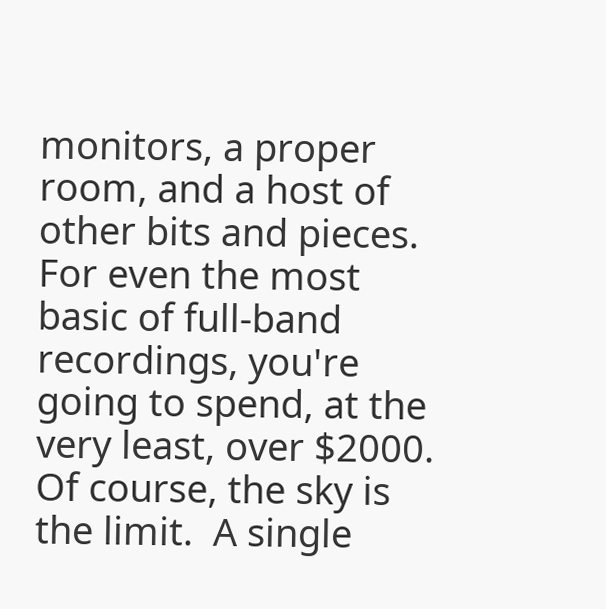monitors, a proper room, and a host of other bits and pieces.   For even the most basic of full-band recordings, you're going to spend, at the very least, over $2000.  Of course, the sky is the limit.  A single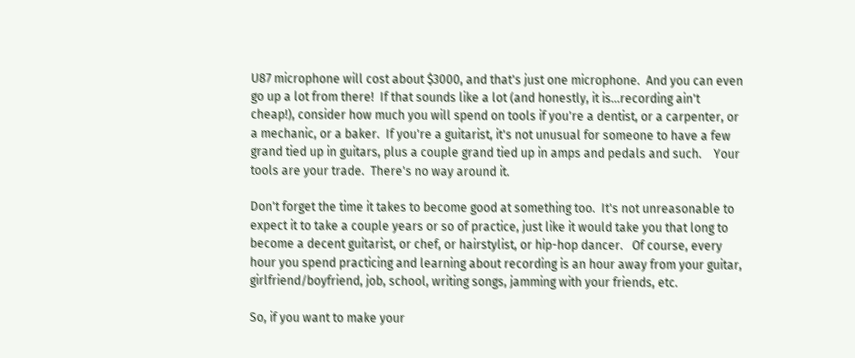U87 microphone will cost about $3000, and that's just one microphone.  And you can even go up a lot from there!  If that sounds like a lot (and honestly, it is...recording ain't cheap!), consider how much you will spend on tools if you're a dentist, or a carpenter, or a mechanic, or a baker.  If you're a guitarist, it's not unusual for someone to have a few grand tied up in guitars, plus a couple grand tied up in amps and pedals and such.    Your tools are your trade.  There's no way around it.

Don't forget the time it takes to become good at something too.  It's not unreasonable to expect it to take a couple years or so of practice, just like it would take you that long to become a decent guitarist, or chef, or hairstylist, or hip-hop dancer.   Of course, every hour you spend practicing and learning about recording is an hour away from your guitar, girlfriend/boyfriend, job, school, writing songs, jamming with your friends, etc.

So, if you want to make your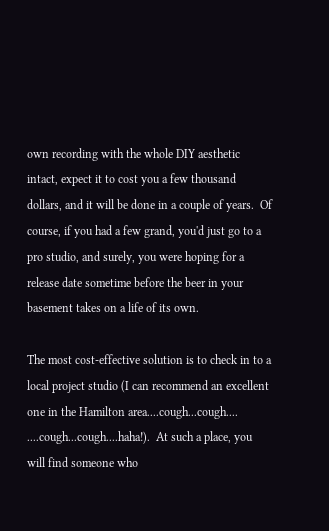own recording with the whole DIY aesthetic intact, expect it to cost you a few thousand dollars, and it will be done in a couple of years.  Of course, if you had a few grand, you'd just go to a pro studio, and surely, you were hoping for a release date sometime before the beer in your basement takes on a life of its own.

The most cost-effective solution is to check in to a local project studio (I can recommend an excellent one in the Hamilton area....cough...cough.... ....cough...cough....haha!).  At such a place, you will find someone who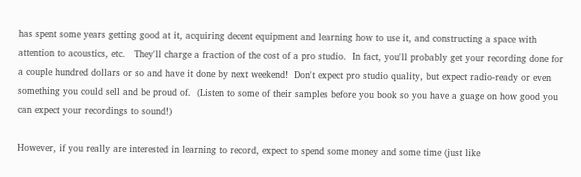has spent some years getting good at it, acquiring decent equipment and learning how to use it, and constructing a space with attention to acoustics, etc.   They'll charge a fraction of the cost of a pro studio.  In fact, you'll probably get your recording done for a couple hundred dollars or so and have it done by next weekend!  Don't expect pro studio quality, but expect radio-ready or even something you could sell and be proud of.  (Listen to some of their samples before you book so you have a guage on how good you can expect your recordings to sound!)

However, if you really are interested in learning to record, expect to spend some money and some time (just like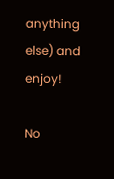anything else) and enjoy!

No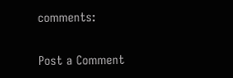comments:

Post a Comment